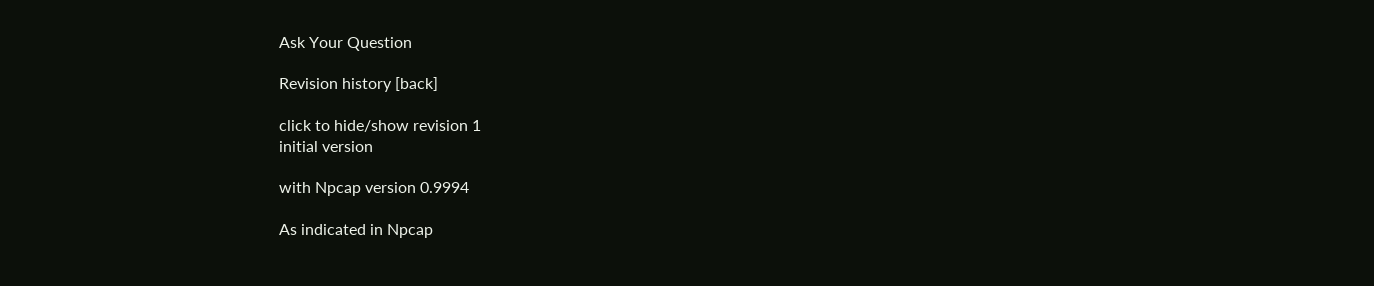Ask Your Question

Revision history [back]

click to hide/show revision 1
initial version

with Npcap version 0.9994

As indicated in Npcap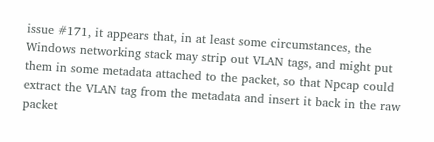issue #171, it appears that, in at least some circumstances, the Windows networking stack may strip out VLAN tags, and might put them in some metadata attached to the packet, so that Npcap could extract the VLAN tag from the metadata and insert it back in the raw packet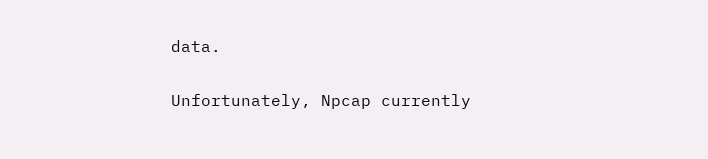data.

Unfortunately, Npcap currently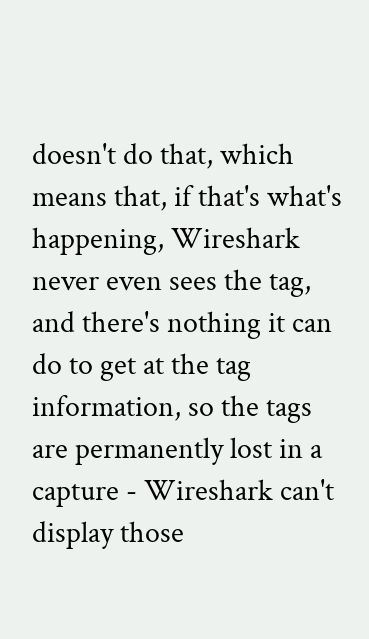doesn't do that, which means that, if that's what's happening, Wireshark never even sees the tag, and there's nothing it can do to get at the tag information, so the tags are permanently lost in a capture - Wireshark can't display those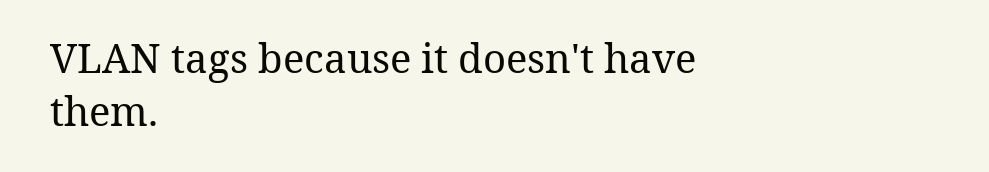VLAN tags because it doesn't have them.